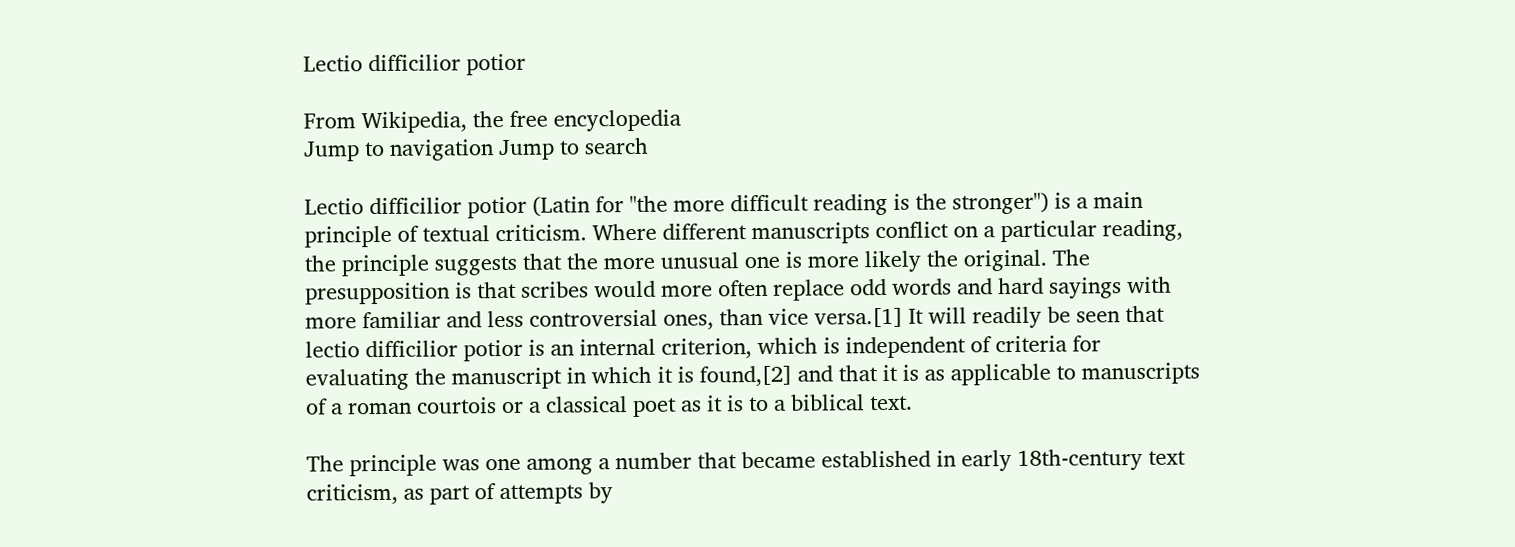Lectio difficilior potior

From Wikipedia, the free encyclopedia
Jump to navigation Jump to search

Lectio difficilior potior (Latin for "the more difficult reading is the stronger") is a main principle of textual criticism. Where different manuscripts conflict on a particular reading, the principle suggests that the more unusual one is more likely the original. The presupposition is that scribes would more often replace odd words and hard sayings with more familiar and less controversial ones, than vice versa.[1] It will readily be seen that lectio difficilior potior is an internal criterion, which is independent of criteria for evaluating the manuscript in which it is found,[2] and that it is as applicable to manuscripts of a roman courtois or a classical poet as it is to a biblical text.

The principle was one among a number that became established in early 18th-century text criticism, as part of attempts by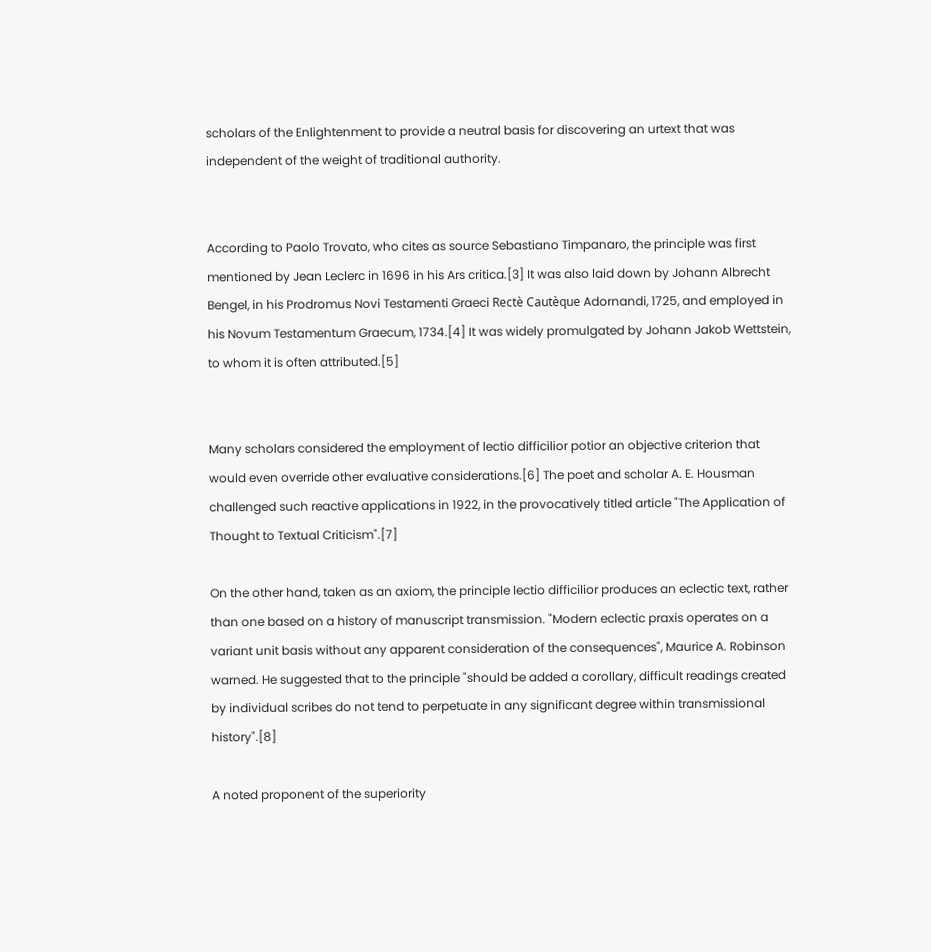scholars of the Enlightenment to provide a neutral basis for discovering an urtext that was independent of the weight of traditional authority.


According to Paolo Trovato, who cites as source Sebastiano Timpanaro, the principle was first mentioned by Jean Leclerc in 1696 in his Ars critica.[3] It was also laid down by Johann Albrecht Bengel, in his Prodromus Novi Testamenti Graeci Rectè Cautèque Adornandi, 1725, and employed in his Novum Testamentum Graecum, 1734.[4] It was widely promulgated by Johann Jakob Wettstein, to whom it is often attributed.[5]


Many scholars considered the employment of lectio difficilior potior an objective criterion that would even override other evaluative considerations.[6] The poet and scholar A. E. Housman challenged such reactive applications in 1922, in the provocatively titled article "The Application of Thought to Textual Criticism".[7]

On the other hand, taken as an axiom, the principle lectio difficilior produces an eclectic text, rather than one based on a history of manuscript transmission. "Modern eclectic praxis operates on a variant unit basis without any apparent consideration of the consequences", Maurice A. Robinson warned. He suggested that to the principle "should be added a corollary, difficult readings created by individual scribes do not tend to perpetuate in any significant degree within transmissional history".[8]

A noted proponent of the superiority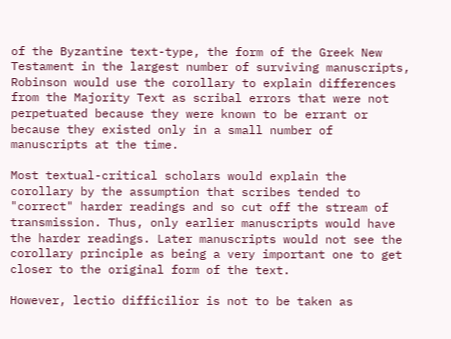of the Byzantine text-type, the form of the Greek New Testament in the largest number of surviving manuscripts, Robinson would use the corollary to explain differences from the Majority Text as scribal errors that were not perpetuated because they were known to be errant or because they existed only in a small number of manuscripts at the time.

Most textual-critical scholars would explain the corollary by the assumption that scribes tended to "correct" harder readings and so cut off the stream of transmission. Thus, only earlier manuscripts would have the harder readings. Later manuscripts would not see the corollary principle as being a very important one to get closer to the original form of the text.

However, lectio difficilior is not to be taken as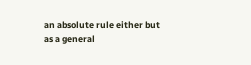an absolute rule either but as a general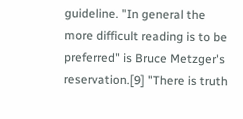guideline. "In general the more difficult reading is to be preferred" is Bruce Metzger's reservation.[9] "There is truth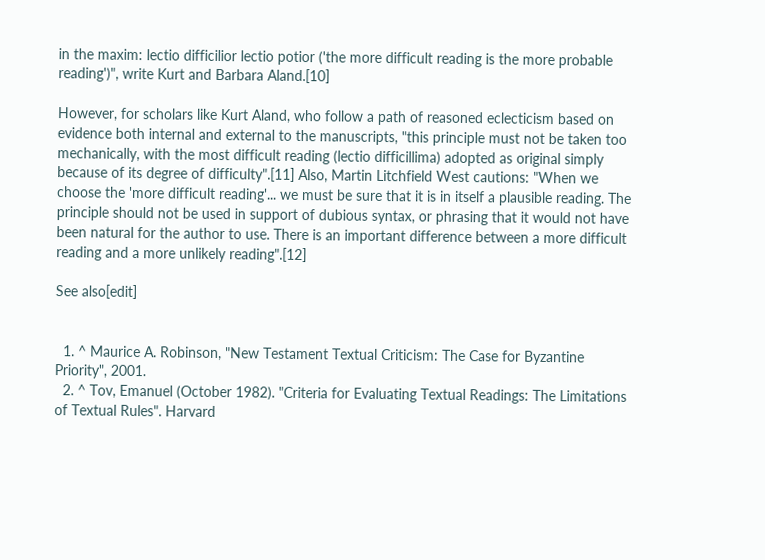in the maxim: lectio difficilior lectio potior ('the more difficult reading is the more probable reading')", write Kurt and Barbara Aland.[10]

However, for scholars like Kurt Aland, who follow a path of reasoned eclecticism based on evidence both internal and external to the manuscripts, "this principle must not be taken too mechanically, with the most difficult reading (lectio difficillima) adopted as original simply because of its degree of difficulty".[11] Also, Martin Litchfield West cautions: "When we choose the 'more difficult reading'... we must be sure that it is in itself a plausible reading. The principle should not be used in support of dubious syntax, or phrasing that it would not have been natural for the author to use. There is an important difference between a more difficult reading and a more unlikely reading".[12]

See also[edit]


  1. ^ Maurice A. Robinson, "New Testament Textual Criticism: The Case for Byzantine Priority", 2001.
  2. ^ Tov, Emanuel (October 1982). "Criteria for Evaluating Textual Readings: The Limitations of Textual Rules". Harvard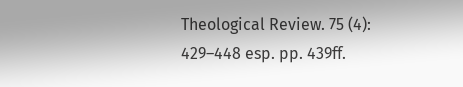Theological Review. 75 (4): 429–448 esp. pp. 439ff.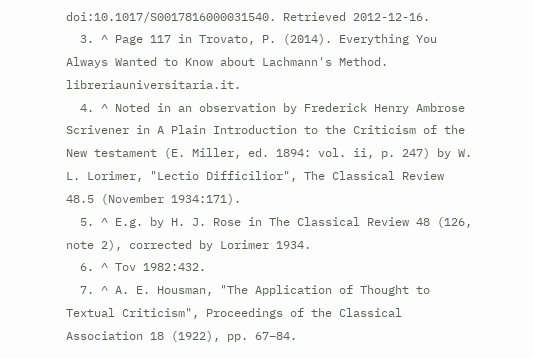doi:10.1017/S0017816000031540. Retrieved 2012-12-16.
  3. ^ Page 117 in Trovato, P. (2014). Everything You Always Wanted to Know about Lachmann's Method. libreriauniversitaria.it.
  4. ^ Noted in an observation by Frederick Henry Ambrose Scrivener in A Plain Introduction to the Criticism of the New testament (E. Miller, ed. 1894: vol. ii, p. 247) by W. L. Lorimer, "Lectio Difficilior", The Classical Review 48.5 (November 1934:171).
  5. ^ E.g. by H. J. Rose in The Classical Review 48 (126, note 2), corrected by Lorimer 1934.
  6. ^ Tov 1982:432.
  7. ^ A. E. Housman, "The Application of Thought to Textual Criticism", Proceedings of the Classical Association 18 (1922), pp. 67–84.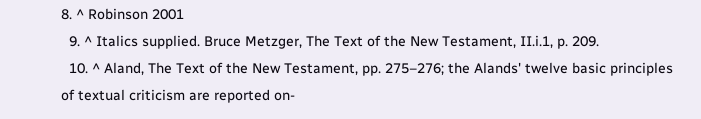8. ^ Robinson 2001
  9. ^ Italics supplied. Bruce Metzger, The Text of the New Testament, II.i.1, p. 209.
  10. ^ Aland, The Text of the New Testament, pp. 275–276; the Alands' twelve basic principles of textual criticism are reported on-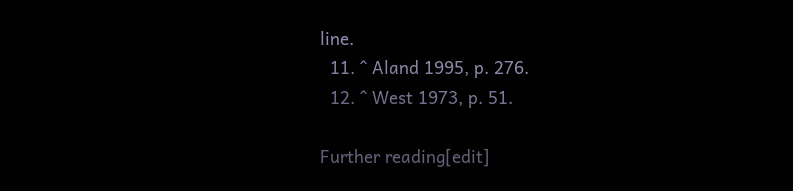line.
  11. ^ Aland 1995, p. 276.
  12. ^ West 1973, p. 51.

Further reading[edit]